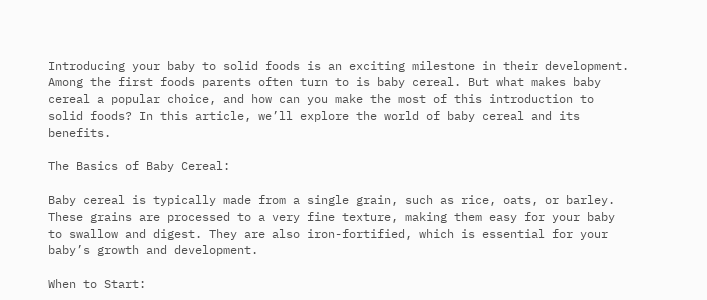Introducing your baby to solid foods is an exciting milestone in their development. Among the first foods parents often turn to is baby cereal. But what makes baby cereal a popular choice, and how can you make the most of this introduction to solid foods? In this article, we’ll explore the world of baby cereal and its benefits.

The Basics of Baby Cereal:

Baby cereal is typically made from a single grain, such as rice, oats, or barley. These grains are processed to a very fine texture, making them easy for your baby to swallow and digest. They are also iron-fortified, which is essential for your baby’s growth and development.

When to Start: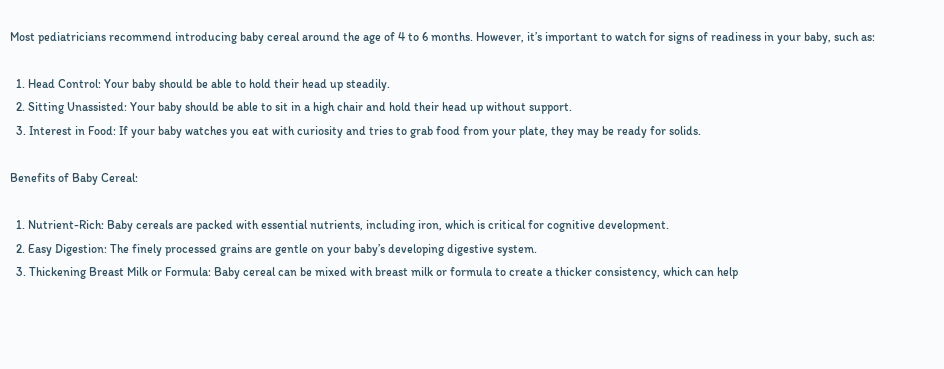Most pediatricians recommend introducing baby cereal around the age of 4 to 6 months. However, it’s important to watch for signs of readiness in your baby, such as:

  1. Head Control: Your baby should be able to hold their head up steadily.
  2. Sitting Unassisted: Your baby should be able to sit in a high chair and hold their head up without support.
  3. Interest in Food: If your baby watches you eat with curiosity and tries to grab food from your plate, they may be ready for solids.

Benefits of Baby Cereal:

  1. Nutrient-Rich: Baby cereals are packed with essential nutrients, including iron, which is critical for cognitive development.
  2. Easy Digestion: The finely processed grains are gentle on your baby’s developing digestive system.
  3. Thickening Breast Milk or Formula: Baby cereal can be mixed with breast milk or formula to create a thicker consistency, which can help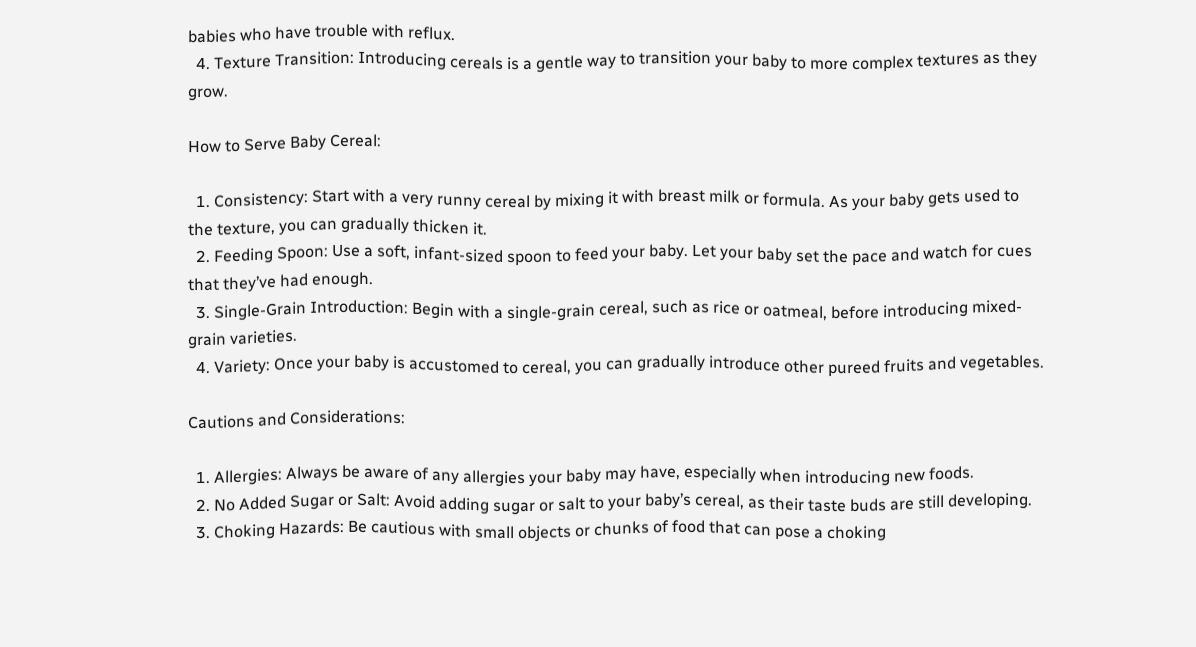babies who have trouble with reflux.
  4. Texture Transition: Introducing cereals is a gentle way to transition your baby to more complex textures as they grow.

How to Serve Baby Cereal:

  1. Consistency: Start with a very runny cereal by mixing it with breast milk or formula. As your baby gets used to the texture, you can gradually thicken it.
  2. Feeding Spoon: Use a soft, infant-sized spoon to feed your baby. Let your baby set the pace and watch for cues that they’ve had enough.
  3. Single-Grain Introduction: Begin with a single-grain cereal, such as rice or oatmeal, before introducing mixed-grain varieties.
  4. Variety: Once your baby is accustomed to cereal, you can gradually introduce other pureed fruits and vegetables.

Cautions and Considerations:

  1. Allergies: Always be aware of any allergies your baby may have, especially when introducing new foods.
  2. No Added Sugar or Salt: Avoid adding sugar or salt to your baby’s cereal, as their taste buds are still developing.
  3. Choking Hazards: Be cautious with small objects or chunks of food that can pose a choking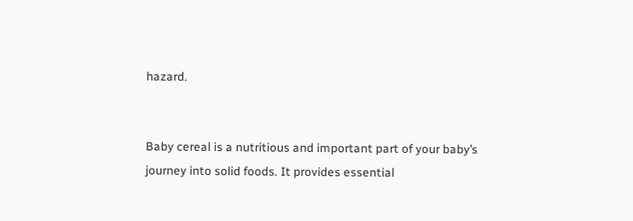hazard.


Baby cereal is a nutritious and important part of your baby’s journey into solid foods. It provides essential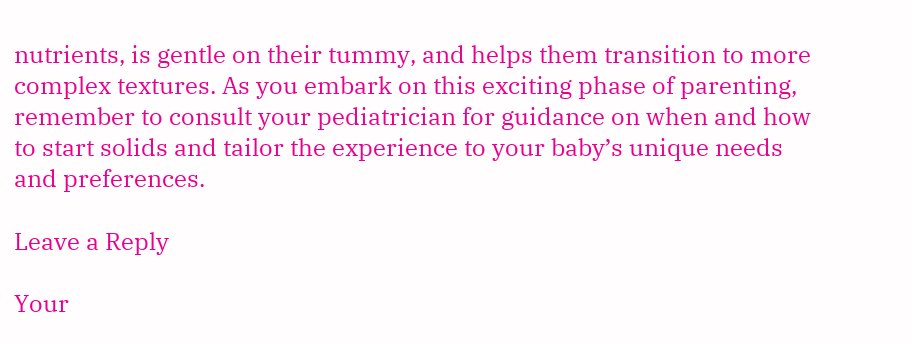nutrients, is gentle on their tummy, and helps them transition to more complex textures. As you embark on this exciting phase of parenting, remember to consult your pediatrician for guidance on when and how to start solids and tailor the experience to your baby’s unique needs and preferences.

Leave a Reply

Your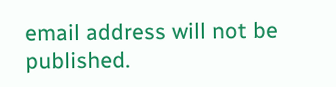email address will not be published.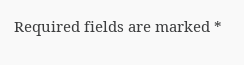Required fields are marked *